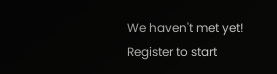We haven't met yet! Register to start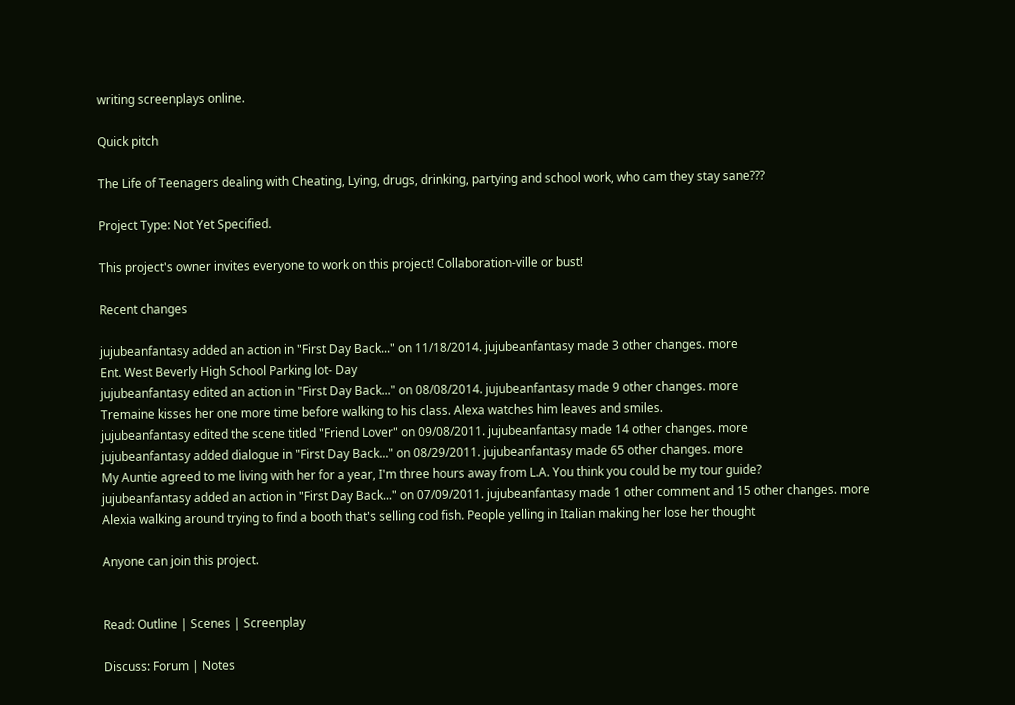writing screenplays online.

Quick pitch

The Life of Teenagers dealing with Cheating, Lying, drugs, drinking, partying and school work, who cam they stay sane???

Project Type: Not Yet Specified.

This project's owner invites everyone to work on this project! Collaboration-ville or bust!

Recent changes

jujubeanfantasy added an action in "First Day Back..." on 11/18/2014. jujubeanfantasy made 3 other changes. more
Ent. West Beverly High School Parking lot- Day
jujubeanfantasy edited an action in "First Day Back..." on 08/08/2014. jujubeanfantasy made 9 other changes. more
Tremaine kisses her one more time before walking to his class. Alexa watches him leaves and smiles.
jujubeanfantasy edited the scene titled "Friend Lover" on 09/08/2011. jujubeanfantasy made 14 other changes. more
jujubeanfantasy added dialogue in "First Day Back..." on 08/29/2011. jujubeanfantasy made 65 other changes. more
My Auntie agreed to me living with her for a year, I'm three hours away from L.A. You think you could be my tour guide?
jujubeanfantasy added an action in "First Day Back..." on 07/09/2011. jujubeanfantasy made 1 other comment and 15 other changes. more
Alexia walking around trying to find a booth that's selling cod fish. People yelling in Italian making her lose her thought

Anyone can join this project.


Read: Outline | Scenes | Screenplay

Discuss: Forum | Notes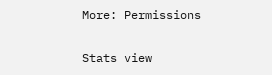More: Permissions

Stats view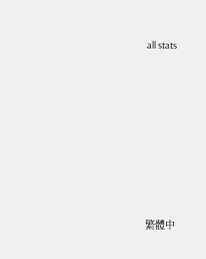all stats









繁體中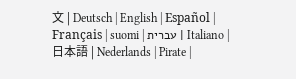文 | Deutsch | English | Español | Français | suomi | עברית | Italiano | 日本語 | Nederlands | Pirate |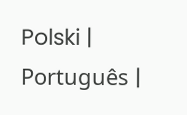Polski | Português |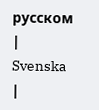русском | Svenska |